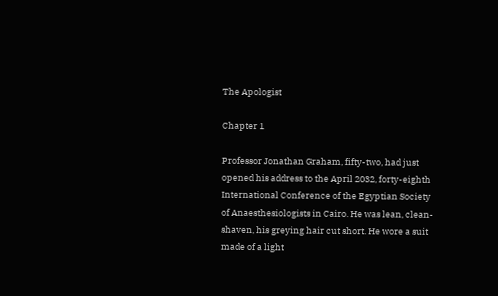The Apologist

Chapter 1

Professor Jonathan Graham, fifty-two, had just opened his address to the April 2032, forty-eighth International Conference of the Egyptian Society of Anaesthesiologists in Cairo. He was lean, clean-shaven, his greying hair cut short. He wore a suit made of a light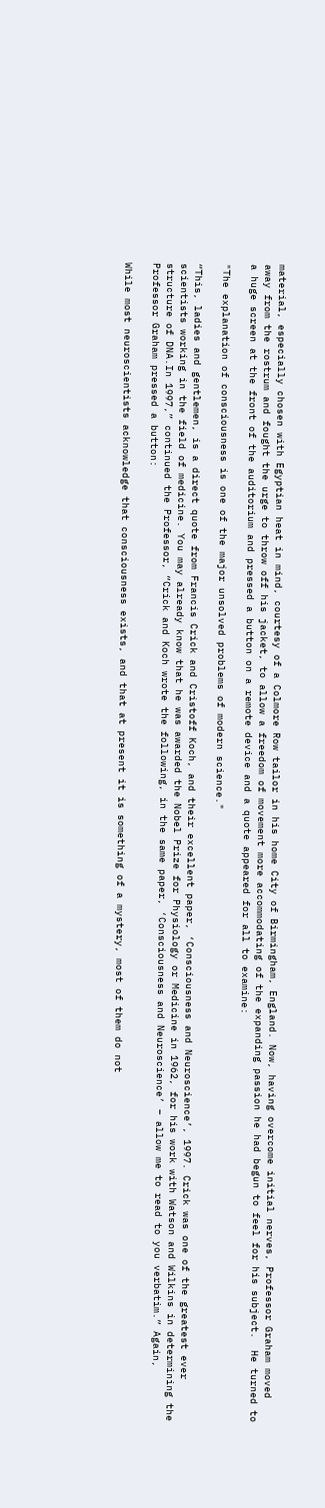material, especially chosen with Egyptian heat in mind, courtesy of a Colmore Row tailor in his home City of Birmingham, England. Now, having overcome initial nerves, Professor Graham moved away from the rostrum and fought the urge to throw off his jacket, to allow a freedom of movement more accommodating of the expanding passion he had begun to feel for his subject.  He turned to a huge screen at the front of the auditorium and pressed a button on a remote device and a quote appeared for all to examine:

"The explanation of consciousness is one of the major unsolved problems of modern science."

“This, ladies and gentlemen, is a direct quote from Francis Crick and Cristoff Koch, and their excellent paper, ‘Consciousness and Neuroscience’, 1997. Crick was one of the greatest ever scientists working in the field of medicine. You may already know that he was awarded the Nobel Prize for Physiology or Medicine in 1962, for his work with Watson and Wilkins in determining the structure of DNA.In 1997,” continued the Professor, “Crick and Koch wrote the following, in the same paper, ‘Consciousness and Neuroscience’ – allow me to read to you verbatim.” Again, Professor Graham pressed a button:

While most neuroscientists acknowledge that consciousness exists, and that at present it is something of a mystery, most of them do not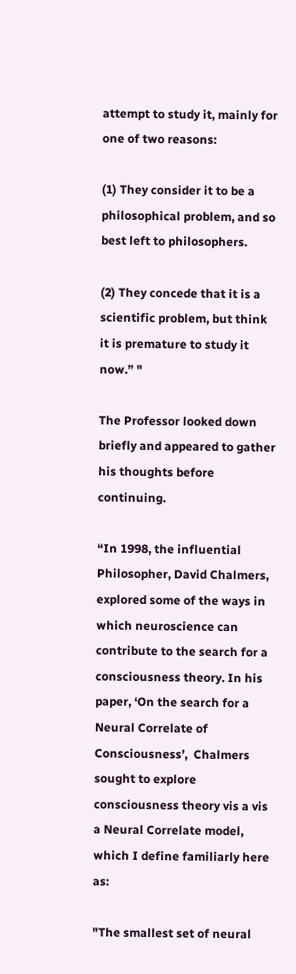attempt to study it, mainly for one of two reasons:

(1) They consider it to be a philosophical problem, and so best left to philosophers.

(2) They concede that it is a scientific problem, but think it is premature to study it now.” "

The Professor looked down briefly and appeared to gather his thoughts before continuing.

“In 1998, the influential Philosopher, David Chalmers, explored some of the ways in which neuroscience can contribute to the search for a consciousness theory. In his paper, ‘On the search for a Neural Correlate of Consciousness’,  Chalmers sought to explore consciousness theory vis a vis a Neural Correlate model, which I define familiarly here as:

"The smallest set of neural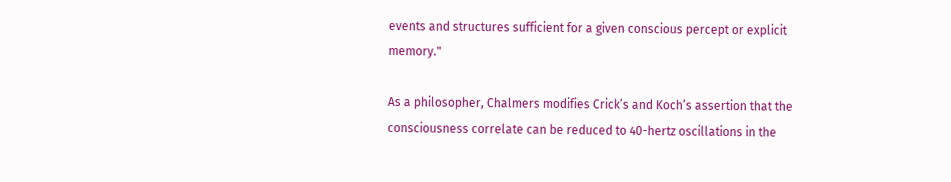events and structures sufficient for a given conscious percept or explicit memory."

As a philosopher, Chalmers modifies Crick’s and Koch’s assertion that the consciousness correlate can be reduced to 40-hertz oscillations in the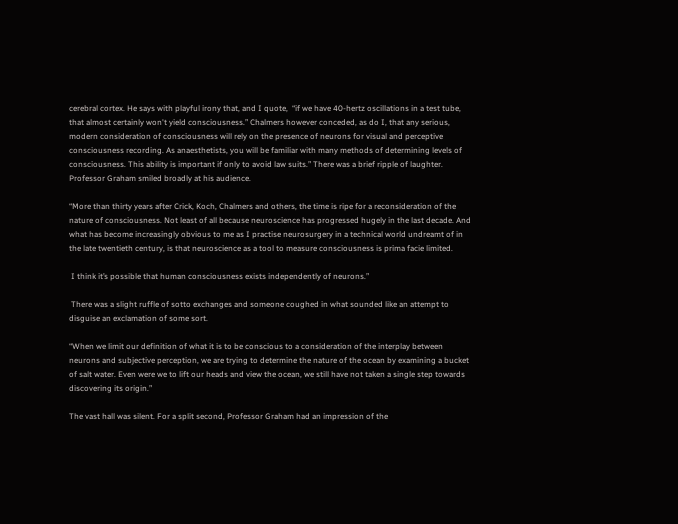cerebral cortex. He says with playful irony that, and I quote,  “if we have 40-hertz oscillations in a test tube, that almost certainly won't yield consciousness.” Chalmers however conceded, as do I, that any serious, modern consideration of consciousness will rely on the presence of neurons for visual and perceptive consciousness recording. As anaesthetists, you will be familiar with many methods of determining levels of consciousness. This ability is important if only to avoid law suits.” There was a brief ripple of laughter. Professor Graham smiled broadly at his audience.

“More than thirty years after Crick, Koch, Chalmers and others, the time is ripe for a reconsideration of the nature of consciousness. Not least of all because neuroscience has progressed hugely in the last decade. And what has become increasingly obvious to me as I practise neurosurgery in a technical world undreamt of in the late twentieth century, is that neuroscience as a tool to measure consciousness is prima facie limited.

 I think it’s possible that human consciousness exists independently of neurons.”

 There was a slight ruffle of sotto exchanges and someone coughed in what sounded like an attempt to disguise an exclamation of some sort.

“When we limit our definition of what it is to be conscious to a consideration of the interplay between neurons and subjective perception, we are trying to determine the nature of the ocean by examining a bucket of salt water. Even were we to lift our heads and view the ocean, we still have not taken a single step towards discovering its origin.”

The vast hall was silent. For a split second, Professor Graham had an impression of the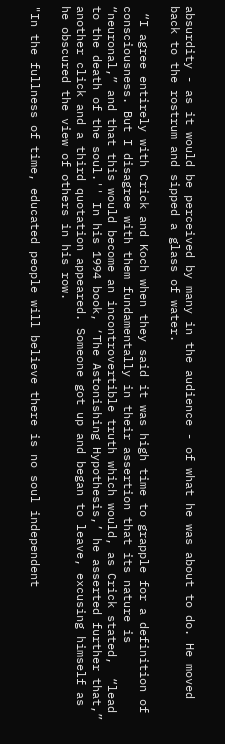absurdity - as it would be perceived by many in the audience - of what he was about to do. He moved back to the rostrum and sipped a glass of water.

 “I agree entirely with Crick and Koch when they said it was high time to grapple for a definition of consciousness. But I disagree with them fundamentally in their assertion that its nature is “neuronal,” and that this would become an incontrovertible truth which would, as Crick stated,  “lead to the death of the soul.'' In his 1994 book, ‘The Astonishing Hypothesis,’ he asserted further that,” another click and a third quotation appeared. Someone got up and began to leave, excusing himself as he obscured the view of others in his row.

"In the fullness of time, educated people will believe there is no soul independent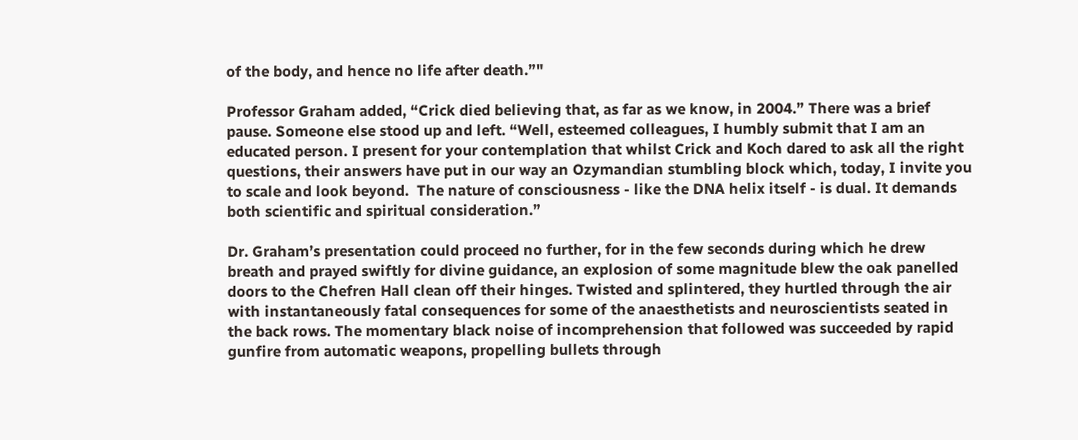of the body, and hence no life after death.”"

Professor Graham added, “Crick died believing that, as far as we know, in 2004.” There was a brief pause. Someone else stood up and left. “Well, esteemed colleagues, I humbly submit that I am an educated person. I present for your contemplation that whilst Crick and Koch dared to ask all the right questions, their answers have put in our way an Ozymandian stumbling block which, today, I invite you to scale and look beyond.  The nature of consciousness - like the DNA helix itself - is dual. It demands both scientific and spiritual consideration.”

Dr. Graham’s presentation could proceed no further, for in the few seconds during which he drew breath and prayed swiftly for divine guidance, an explosion of some magnitude blew the oak panelled doors to the Chefren Hall clean off their hinges. Twisted and splintered, they hurtled through the air with instantaneously fatal consequences for some of the anaesthetists and neuroscientists seated in the back rows. The momentary black noise of incomprehension that followed was succeeded by rapid gunfire from automatic weapons, propelling bullets through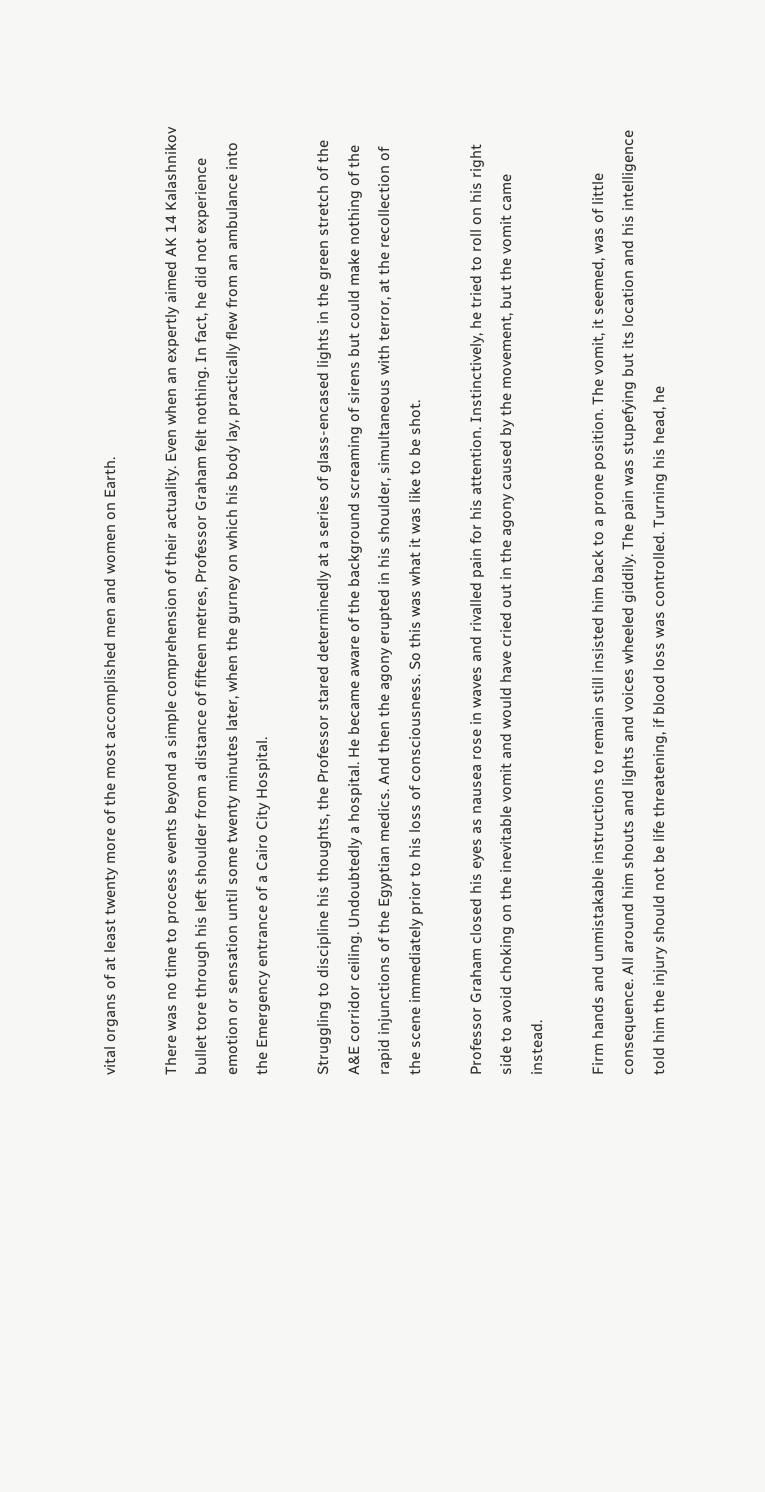vital organs of at least twenty more of the most accomplished men and women on Earth.

There was no time to process events beyond a simple comprehension of their actuality. Even when an expertly aimed AK 14 Kalashnikov bullet tore through his left shoulder from a distance of fifteen metres, Professor Graham felt nothing. In fact, he did not experience emotion or sensation until some twenty minutes later, when the gurney on which his body lay, practically flew from an ambulance into the Emergency entrance of a Cairo City Hospital.

Struggling to discipline his thoughts, the Professor stared determinedly at a series of glass-encased lights in the green stretch of the A&E corridor ceiling. Undoubtedly a hospital. He became aware of the background screaming of sirens but could make nothing of the rapid injunctions of the Egyptian medics. And then the agony erupted in his shoulder, simultaneous with terror, at the recollection of the scene immediately prior to his loss of consciousness. So this was what it was like to be shot.

Professor Graham closed his eyes as nausea rose in waves and rivalled pain for his attention. Instinctively, he tried to roll on his right side to avoid choking on the inevitable vomit and would have cried out in the agony caused by the movement, but the vomit came instead.

Firm hands and unmistakable instructions to remain still insisted him back to a prone position. The vomit, it seemed, was of little consequence. All around him shouts and lights and voices wheeled giddily. The pain was stupefying but its location and his intelligence told him the injury should not be life threatening, if blood loss was controlled. Turning his head, he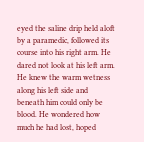eyed the saline drip held aloft by a paramedic, followed its course into his right arm. He dared not look at his left arm. He knew the warm wetness along his left side and beneath him could only be blood. He wondered how much he had lost, hoped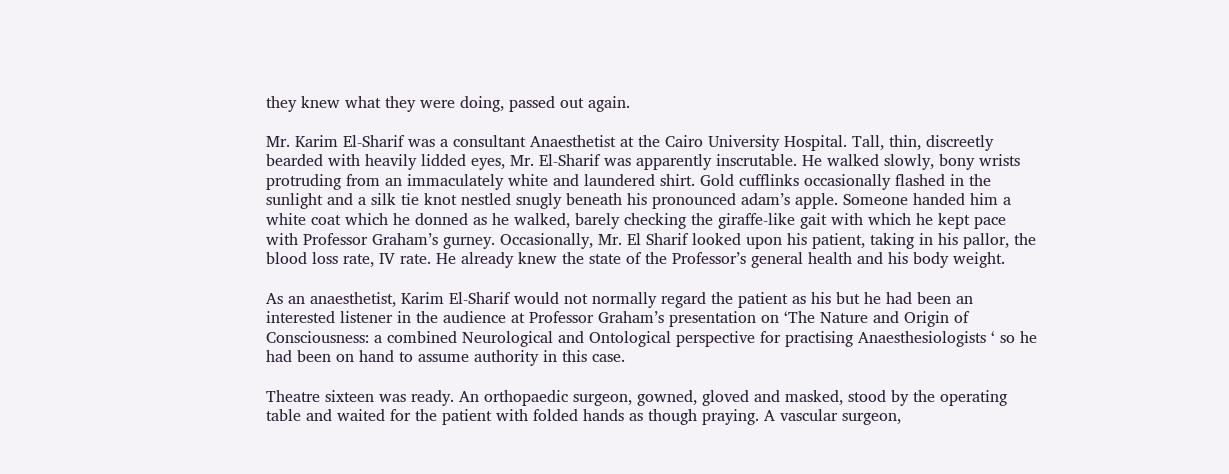they knew what they were doing, passed out again.

Mr. Karim El-Sharif was a consultant Anaesthetist at the Cairo University Hospital. Tall, thin, discreetly bearded with heavily lidded eyes, Mr. El-Sharif was apparently inscrutable. He walked slowly, bony wrists protruding from an immaculately white and laundered shirt. Gold cufflinks occasionally flashed in the sunlight and a silk tie knot nestled snugly beneath his pronounced adam’s apple. Someone handed him a white coat which he donned as he walked, barely checking the giraffe-like gait with which he kept pace with Professor Graham’s gurney. Occasionally, Mr. El Sharif looked upon his patient, taking in his pallor, the blood loss rate, IV rate. He already knew the state of the Professor’s general health and his body weight.

As an anaesthetist, Karim El-Sharif would not normally regard the patient as his but he had been an interested listener in the audience at Professor Graham’s presentation on ‘The Nature and Origin of Consciousness: a combined Neurological and Ontological perspective for practising Anaesthesiologists ‘ so he had been on hand to assume authority in this case.

Theatre sixteen was ready. An orthopaedic surgeon, gowned, gloved and masked, stood by the operating table and waited for the patient with folded hands as though praying. A vascular surgeon,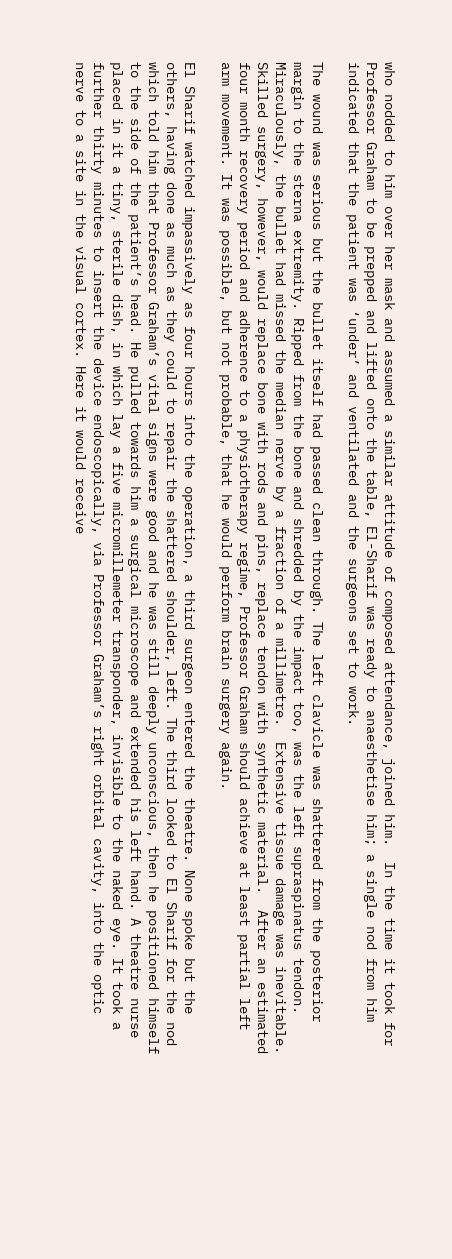who nodded to him over her mask and assumed a similar attitude of composed attendance, joined him.  In the time it took for Professor Graham to be prepped and lifted onto the table, El-Sharif was ready to anaesthetise him; a single nod from him indicated that the patient was ‘under’ and ventilated and the surgeons set to work.

The wound was serious but the bullet itself had passed clean through. The left clavicle was shattered from the posterior margin to the sterna extremity. Ripped from the bone and shredded by the impact too, was the left supraspinatus tendon. Miraculously, the bullet had missed the median nerve by a fraction of a millimetre.  Extensive tissue damage was inevitable. Skilled surgery, however, would replace bone with rods and pins, replace tendon with synthetic material.  After an estimated four month recovery period and adherence to a physiotherapy regime, Professor Graham should achieve at least partial left arm movement. It was possible, but not probable, that he would perform brain surgery again.

El Sharif watched impassively as four hours into the operation, a third surgeon entered the theatre. None spoke but the others, having done as much as they could to repair the shattered shoulder, left. The third looked to El Sharif for the nod which told him that Professor Graham’s vital signs were good and he was still deeply unconscious, then he positioned himself to the side of the patient’s head. He pulled towards him a surgical microscope and extended his left hand. A theatre nurse placed in it a tiny, sterile dish, in which lay a five micromillemeter transponder, invisible to the naked eye. It took a further thirty minutes to insert the device endoscopically, via Professor Graham’s right orbital cavity, into the optic nerve to a site in the visual cortex. Here it would receive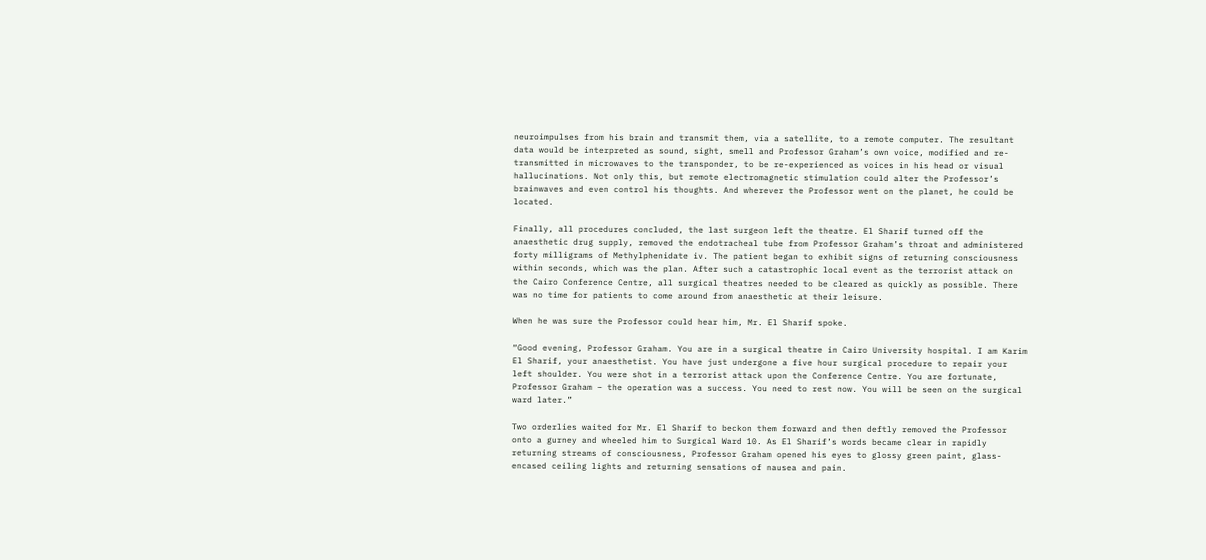neuroimpulses from his brain and transmit them, via a satellite, to a remote computer. The resultant data would be interpreted as sound, sight, smell and Professor Graham’s own voice, modified and re-transmitted in microwaves to the transponder, to be re-experienced as voices in his head or visual hallucinations. Not only this, but remote electromagnetic stimulation could alter the Professor’s brainwaves and even control his thoughts. And wherever the Professor went on the planet, he could be located.

Finally, all procedures concluded, the last surgeon left the theatre. El Sharif turned off the anaesthetic drug supply, removed the endotracheal tube from Professor Graham’s throat and administered forty milligrams of Methylphenidate iv. The patient began to exhibit signs of returning consciousness within seconds, which was the plan. After such a catastrophic local event as the terrorist attack on the Cairo Conference Centre, all surgical theatres needed to be cleared as quickly as possible. There was no time for patients to come around from anaesthetic at their leisure.

When he was sure the Professor could hear him, Mr. El Sharif spoke.

“Good evening, Professor Graham. You are in a surgical theatre in Cairo University hospital. I am Karim El Sharif, your anaesthetist. You have just undergone a five hour surgical procedure to repair your left shoulder. You were shot in a terrorist attack upon the Conference Centre. You are fortunate, Professor Graham – the operation was a success. You need to rest now. You will be seen on the surgical ward later.”

Two orderlies waited for Mr. El Sharif to beckon them forward and then deftly removed the Professor onto a gurney and wheeled him to Surgical Ward 10. As El Sharif’s words became clear in rapidly returning streams of consciousness, Professor Graham opened his eyes to glossy green paint, glass-encased ceiling lights and returning sensations of nausea and pain.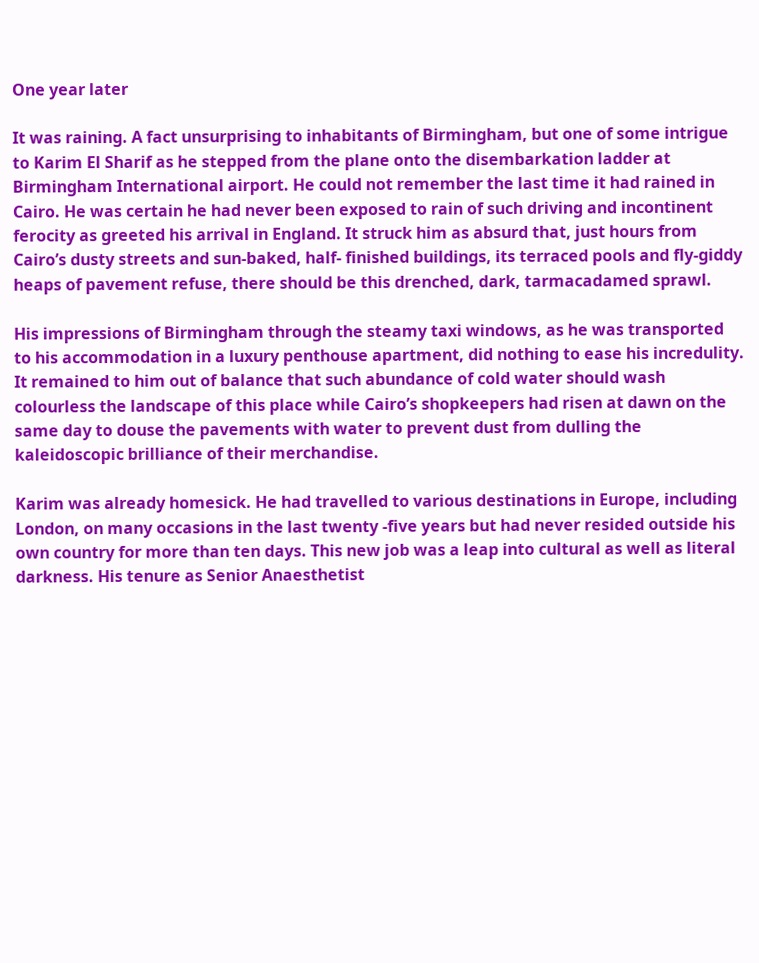One year later

It was raining. A fact unsurprising to inhabitants of Birmingham, but one of some intrigue to Karim El Sharif as he stepped from the plane onto the disembarkation ladder at Birmingham International airport. He could not remember the last time it had rained in Cairo. He was certain he had never been exposed to rain of such driving and incontinent ferocity as greeted his arrival in England. It struck him as absurd that, just hours from Cairo’s dusty streets and sun-baked, half- finished buildings, its terraced pools and fly-giddy heaps of pavement refuse, there should be this drenched, dark, tarmacadamed sprawl.

His impressions of Birmingham through the steamy taxi windows, as he was transported to his accommodation in a luxury penthouse apartment, did nothing to ease his incredulity. It remained to him out of balance that such abundance of cold water should wash colourless the landscape of this place while Cairo’s shopkeepers had risen at dawn on the same day to douse the pavements with water to prevent dust from dulling the kaleidoscopic brilliance of their merchandise.

Karim was already homesick. He had travelled to various destinations in Europe, including London, on many occasions in the last twenty -five years but had never resided outside his own country for more than ten days. This new job was a leap into cultural as well as literal darkness. His tenure as Senior Anaesthetist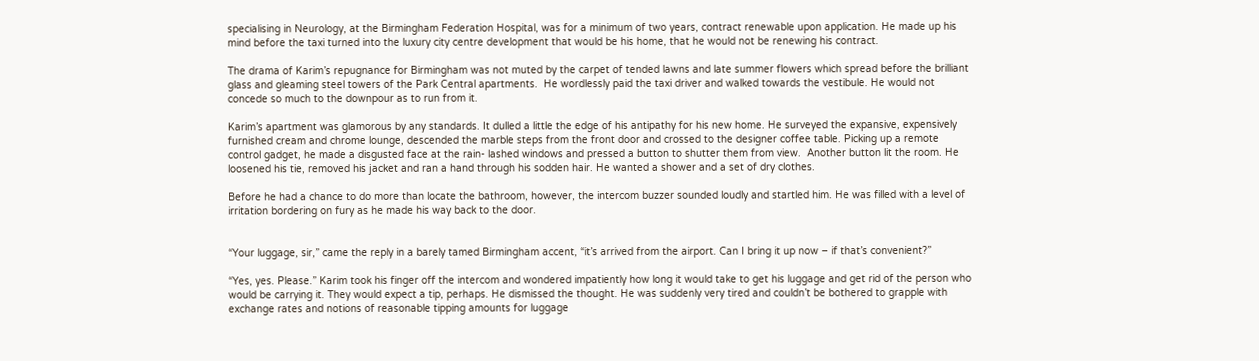specialising in Neurology, at the Birmingham Federation Hospital, was for a minimum of two years, contract renewable upon application. He made up his mind before the taxi turned into the luxury city centre development that would be his home, that he would not be renewing his contract.

The drama of Karim’s repugnance for Birmingham was not muted by the carpet of tended lawns and late summer flowers which spread before the brilliant glass and gleaming steel towers of the Park Central apartments.  He wordlessly paid the taxi driver and walked towards the vestibule. He would not concede so much to the downpour as to run from it.

Karim’s apartment was glamorous by any standards. It dulled a little the edge of his antipathy for his new home. He surveyed the expansive, expensively furnished cream and chrome lounge, descended the marble steps from the front door and crossed to the designer coffee table. Picking up a remote control gadget, he made a disgusted face at the rain- lashed windows and pressed a button to shutter them from view.  Another button lit the room. He loosened his tie, removed his jacket and ran a hand through his sodden hair. He wanted a shower and a set of dry clothes.

Before he had a chance to do more than locate the bathroom, however, the intercom buzzer sounded loudly and startled him. He was filled with a level of irritation bordering on fury as he made his way back to the door.


“Your luggage, sir,” came the reply in a barely tamed Birmingham accent, “it’s arrived from the airport. Can I bring it up now – if that’s convenient?”

“Yes, yes. Please.” Karim took his finger off the intercom and wondered impatiently how long it would take to get his luggage and get rid of the person who would be carrying it. They would expect a tip, perhaps. He dismissed the thought. He was suddenly very tired and couldn’t be bothered to grapple with exchange rates and notions of reasonable tipping amounts for luggage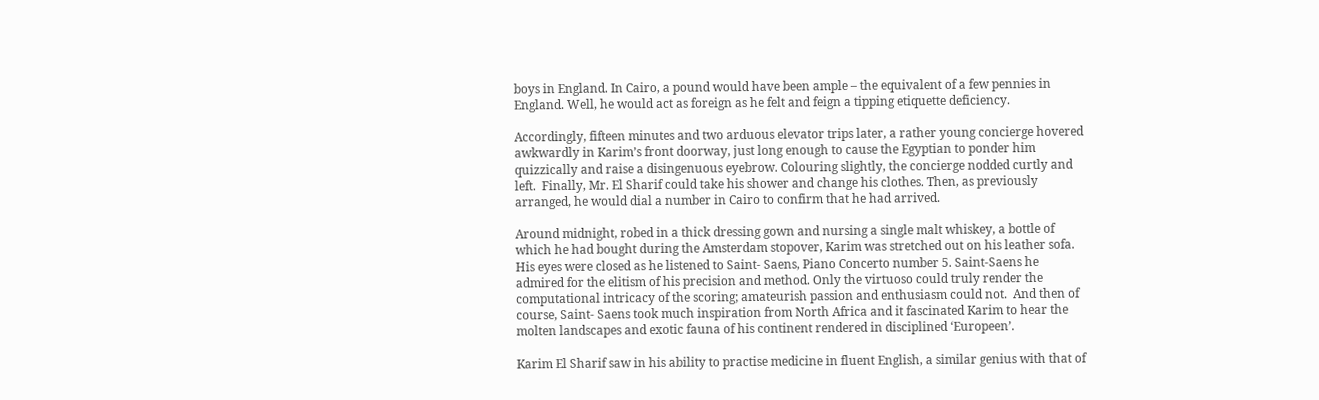boys in England. In Cairo, a pound would have been ample – the equivalent of a few pennies in England. Well, he would act as foreign as he felt and feign a tipping etiquette deficiency.

Accordingly, fifteen minutes and two arduous elevator trips later, a rather young concierge hovered awkwardly in Karim’s front doorway, just long enough to cause the Egyptian to ponder him quizzically and raise a disingenuous eyebrow. Colouring slightly, the concierge nodded curtly and left.  Finally, Mr. El Sharif could take his shower and change his clothes. Then, as previously arranged, he would dial a number in Cairo to confirm that he had arrived.

Around midnight, robed in a thick dressing gown and nursing a single malt whiskey, a bottle of which he had bought during the Amsterdam stopover, Karim was stretched out on his leather sofa. His eyes were closed as he listened to Saint- Saens, Piano Concerto number 5. Saint-Saens he admired for the elitism of his precision and method. Only the virtuoso could truly render the computational intricacy of the scoring; amateurish passion and enthusiasm could not.  And then of course, Saint- Saens took much inspiration from North Africa and it fascinated Karim to hear the molten landscapes and exotic fauna of his continent rendered in disciplined ‘Europeen’.

Karim El Sharif saw in his ability to practise medicine in fluent English, a similar genius with that of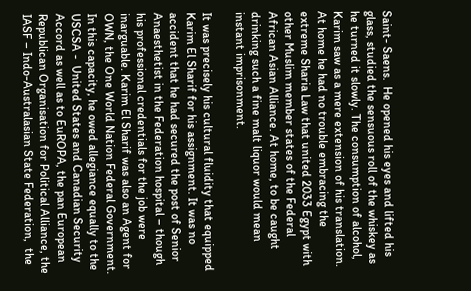Saint- Saens.  He opened his eyes and lifted his glass, studied the sensuous roll of the whiskey as he turned it slowly. The consumption of alcohol, Karim saw as a mere extension of his translation.  At home he had no trouble embracing the extreme Sharia Law that united 2033 Egypt with other Muslim member states of the Federal African Asian Alliance. At home, to be caught drinking such a fine malt liquor would mean instant imprisonment.

It was precisely his cultural fluidity that equipped Karim El Sharif for his assignment. It was no accident that he had secured the post of Senior Anaesthetist in the Federation hospital – though his professional credentials for the job were inarguable. Karim El Sharif was also an Agent for OWN, the One World Nation Federal Government. In this capacity, he owed allegiance equally to the USCSA -  United States and Canadian Security Accord as well as to EuROPA, the pan European Republican Organisation for Political Alliance, the IASF – Indo-Australasian State Federation,  the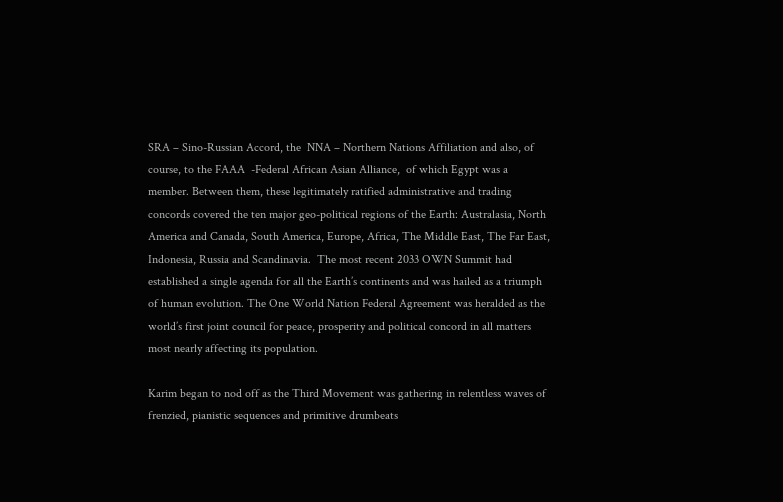SRA – Sino-Russian Accord, the  NNA – Northern Nations Affiliation and also, of course, to the FAAA  -Federal African Asian Alliance,  of which Egypt was a member. Between them, these legitimately ratified administrative and trading concords covered the ten major geo-political regions of the Earth: Australasia, North America and Canada, South America, Europe, Africa, The Middle East, The Far East, Indonesia, Russia and Scandinavia.  The most recent 2033 OWN Summit had established a single agenda for all the Earth’s continents and was hailed as a triumph of human evolution. The One World Nation Federal Agreement was heralded as the world’s first joint council for peace, prosperity and political concord in all matters most nearly affecting its population.

Karim began to nod off as the Third Movement was gathering in relentless waves of frenzied, pianistic sequences and primitive drumbeats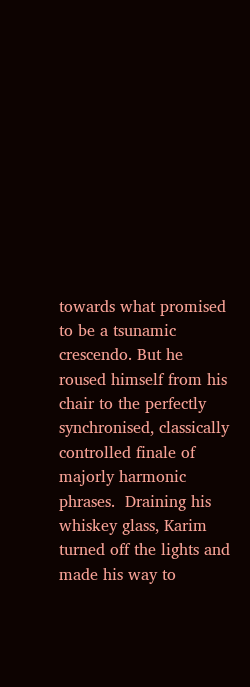towards what promised to be a tsunamic crescendo. But he roused himself from his chair to the perfectly synchronised, classically controlled finale of majorly harmonic phrases.  Draining his whiskey glass, Karim turned off the lights and made his way to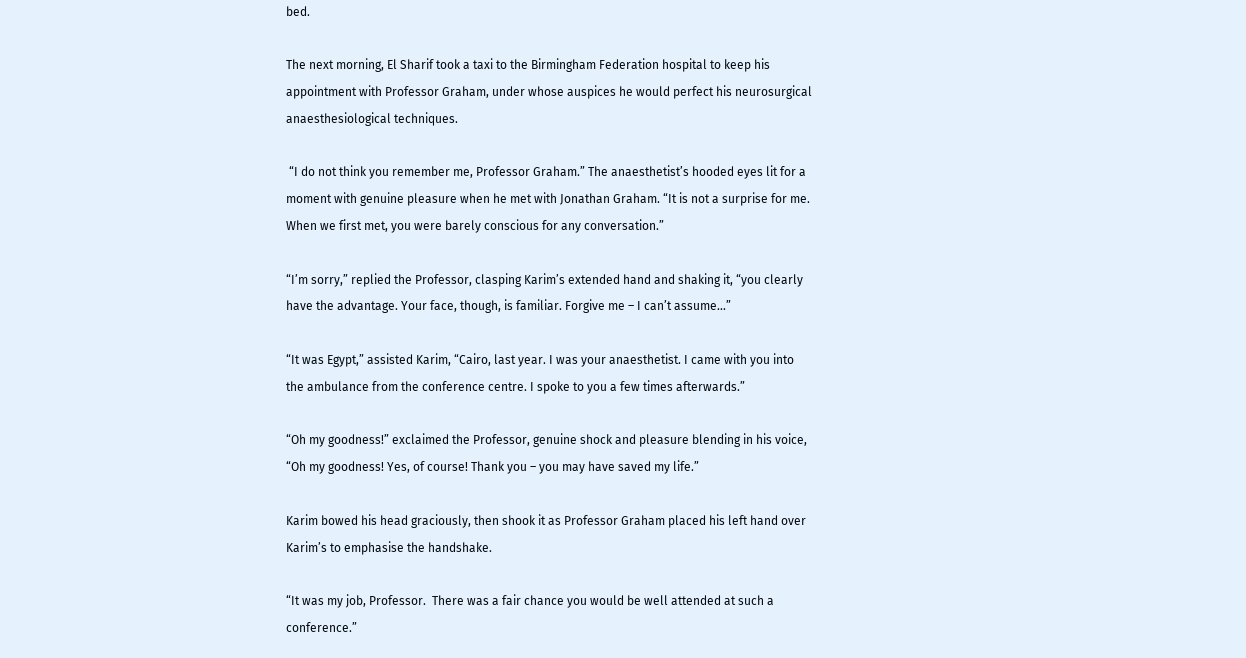bed.

The next morning, El Sharif took a taxi to the Birmingham Federation hospital to keep his appointment with Professor Graham, under whose auspices he would perfect his neurosurgical anaesthesiological techniques.

 “I do not think you remember me, Professor Graham.” The anaesthetist’s hooded eyes lit for a moment with genuine pleasure when he met with Jonathan Graham. “It is not a surprise for me. When we first met, you were barely conscious for any conversation.”

“I’m sorry,” replied the Professor, clasping Karim’s extended hand and shaking it, “you clearly have the advantage. Your face, though, is familiar. Forgive me – I can’t assume...”

“It was Egypt,” assisted Karim, “Cairo, last year. I was your anaesthetist. I came with you into the ambulance from the conference centre. I spoke to you a few times afterwards.”

“Oh my goodness!” exclaimed the Professor, genuine shock and pleasure blending in his voice, “Oh my goodness! Yes, of course! Thank you – you may have saved my life.”

Karim bowed his head graciously, then shook it as Professor Graham placed his left hand over Karim’s to emphasise the handshake.

“It was my job, Professor.  There was a fair chance you would be well attended at such a conference.”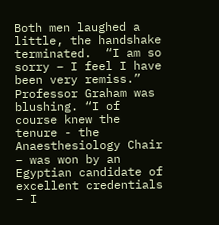Both men laughed a little, the handshake terminated.  “I am so sorry – I feel I have been very remiss.” Professor Graham was blushing. “I of course knew the tenure - the Anaesthesiology Chair – was won by an Egyptian candidate of excellent credentials – I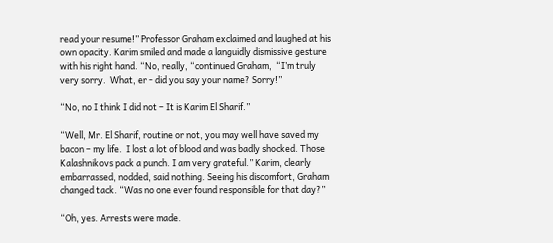read your resume!” Professor Graham exclaimed and laughed at his own opacity. Karim smiled and made a languidly dismissive gesture with his right hand. “No, really, “continued Graham,  “I’m truly very sorry.  What, er - did you say your name? Sorry!”

“No, no I think I did not – It is Karim El Sharif.”

“Well, Mr. El Sharif, routine or not, you may well have saved my bacon – my life.  I lost a lot of blood and was badly shocked. Those Kalashnikovs pack a punch. I am very grateful.” Karim, clearly embarrassed, nodded, said nothing. Seeing his discomfort, Graham changed tack. “Was no one ever found responsible for that day?”

“Oh, yes. Arrests were made.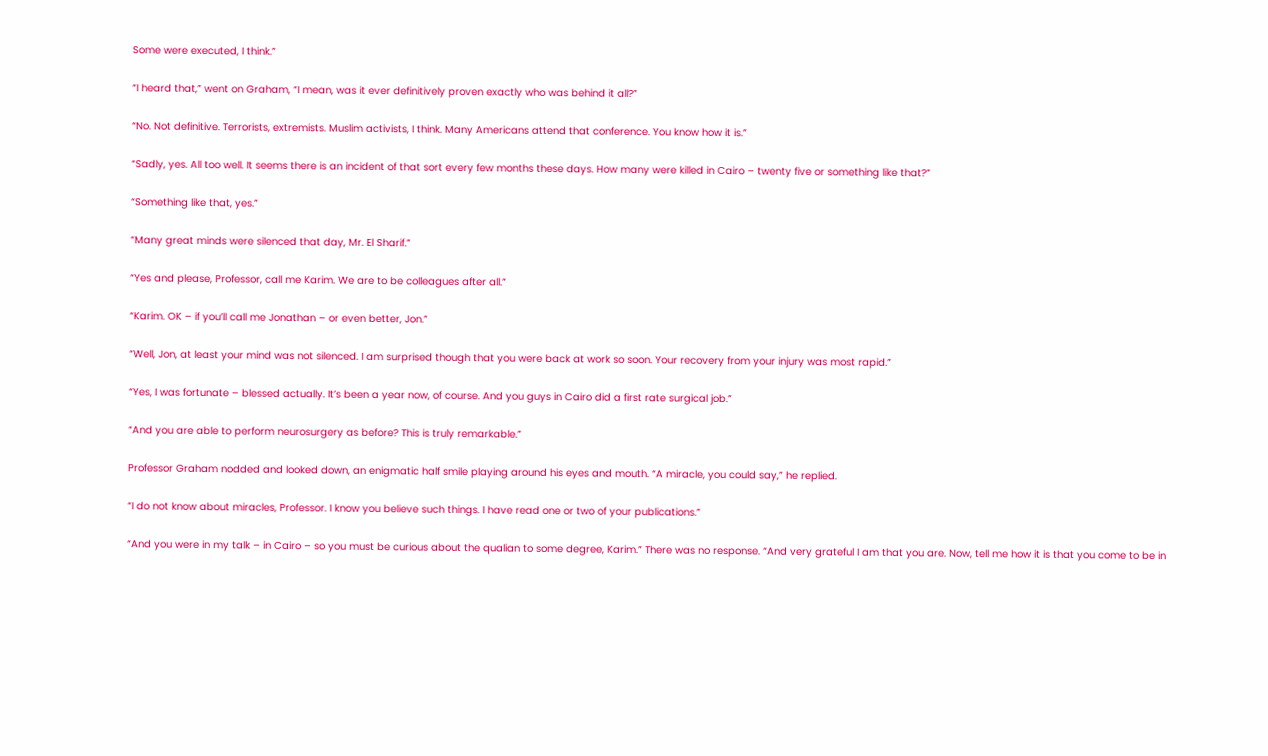Some were executed, I think.”

“I heard that,” went on Graham, “I mean, was it ever definitively proven exactly who was behind it all?”

“No. Not definitive. Terrorists, extremists. Muslim activists, I think. Many Americans attend that conference. You know how it is.”

“Sadly, yes. All too well. It seems there is an incident of that sort every few months these days. How many were killed in Cairo – twenty five or something like that?”

“Something like that, yes.”

“Many great minds were silenced that day, Mr. El Sharif.”

“Yes and please, Professor, call me Karim. We are to be colleagues after all.”

“Karim. OK – if you’ll call me Jonathan – or even better, Jon.”

“Well, Jon, at least your mind was not silenced. I am surprised though that you were back at work so soon. Your recovery from your injury was most rapid.”

“Yes, I was fortunate – blessed actually. It’s been a year now, of course. And you guys in Cairo did a first rate surgical job.”

“And you are able to perform neurosurgery as before? This is truly remarkable.”

Professor Graham nodded and looked down, an enigmatic half smile playing around his eyes and mouth. “A miracle, you could say,” he replied.

“I do not know about miracles, Professor. I know you believe such things. I have read one or two of your publications.”

“And you were in my talk – in Cairo – so you must be curious about the qualian to some degree, Karim.” There was no response. “And very grateful I am that you are. Now, tell me how it is that you come to be in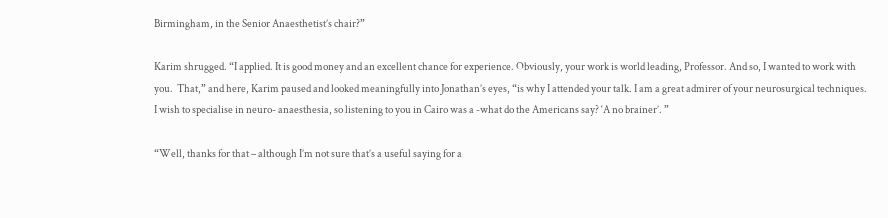Birmingham, in the Senior Anaesthetist’s chair?”

Karim shrugged. “I applied. It is good money and an excellent chance for experience. Obviously, your work is world leading, Professor. And so, I wanted to work with you.  That,” and here, Karim paused and looked meaningfully into Jonathan’s eyes, “is why I attended your talk. I am a great admirer of your neurosurgical techniques. I wish to specialise in neuro- anaesthesia, so listening to you in Cairo was a -what do the Americans say? ‘A no brainer’. ”

“Well, thanks for that – although I’m not sure that’s a useful saying for a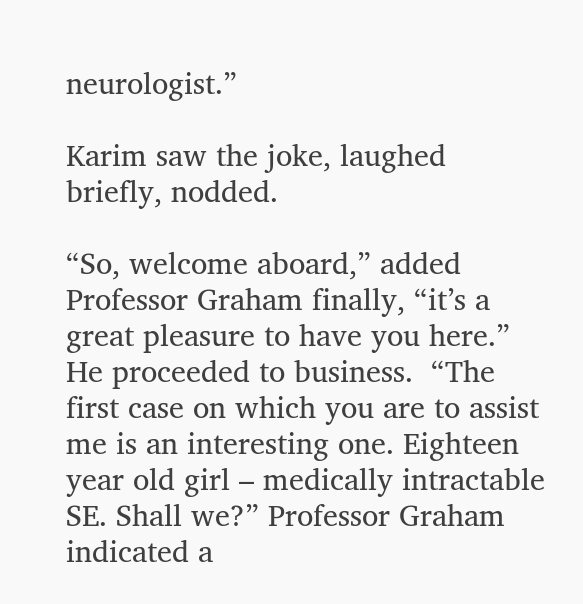neurologist.”

Karim saw the joke, laughed briefly, nodded.

“So, welcome aboard,” added Professor Graham finally, “it’s a great pleasure to have you here.”  He proceeded to business.  “The first case on which you are to assist me is an interesting one. Eighteen year old girl – medically intractable SE. Shall we?” Professor Graham indicated a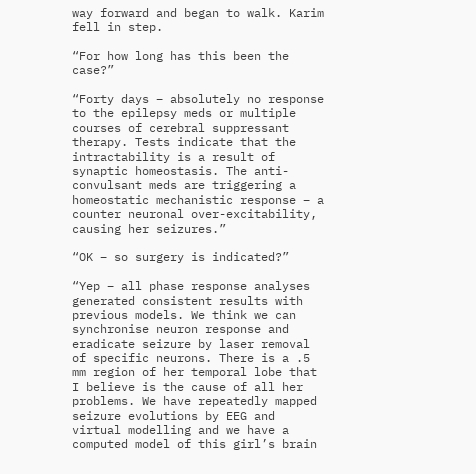way forward and began to walk. Karim fell in step.

“For how long has this been the case?”

“Forty days – absolutely no response to the epilepsy meds or multiple courses of cerebral suppressant therapy. Tests indicate that the intractability is a result of synaptic homeostasis. The anti-convulsant meds are triggering a homeostatic mechanistic response – a counter neuronal over-excitability, causing her seizures.”

“OK – so surgery is indicated?”

“Yep – all phase response analyses generated consistent results with previous models. We think we can synchronise neuron response and eradicate seizure by laser removal of specific neurons. There is a .5 mm region of her temporal lobe that I believe is the cause of all her problems. We have repeatedly mapped seizure evolutions by EEG and virtual modelling and we have a computed model of this girl’s brain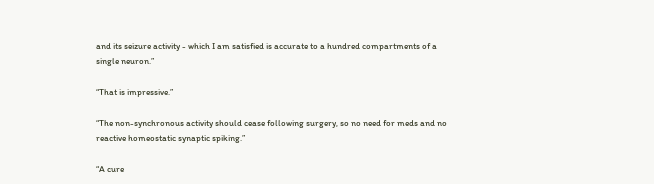and its seizure activity - which I am satisfied is accurate to a hundred compartments of a single neuron.”

“That is impressive.”

“The non-synchronous activity should cease following surgery, so no need for meds and no reactive homeostatic synaptic spiking.”

“A cure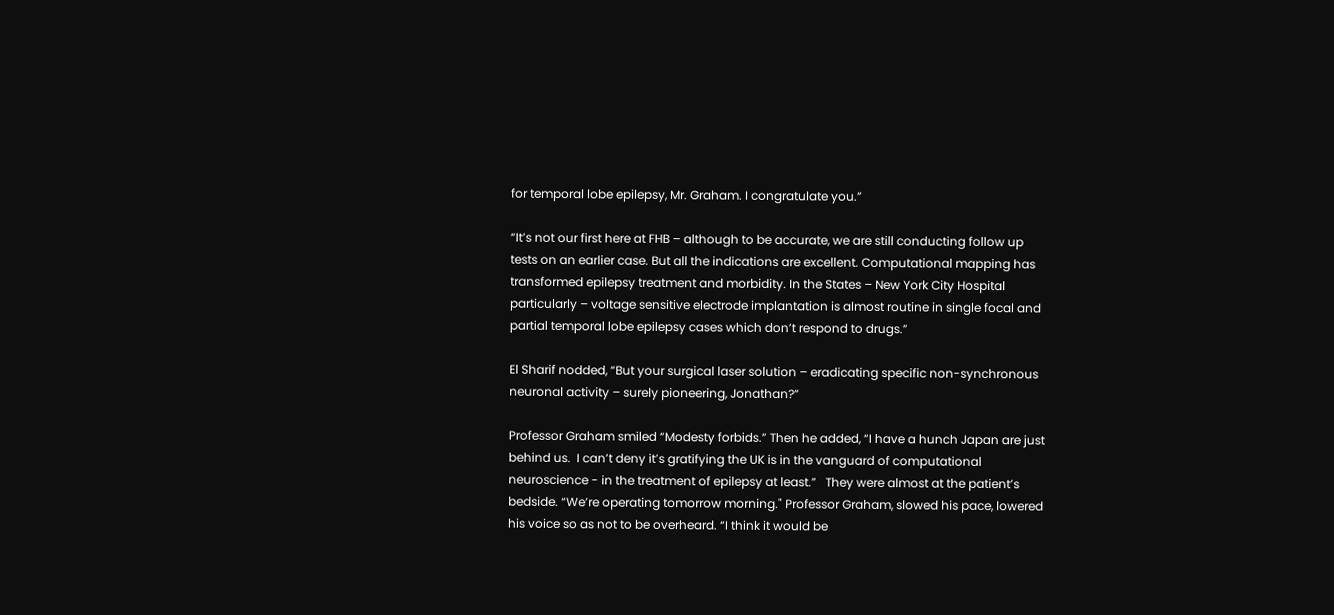for temporal lobe epilepsy, Mr. Graham. I congratulate you.”

“It’s not our first here at FHB – although to be accurate, we are still conducting follow up tests on an earlier case. But all the indications are excellent. Computational mapping has transformed epilepsy treatment and morbidity. In the States – New York City Hospital particularly – voltage sensitive electrode implantation is almost routine in single focal and partial temporal lobe epilepsy cases which don’t respond to drugs.”

El Sharif nodded, “But your surgical laser solution – eradicating specific non-synchronous neuronal activity – surely pioneering, Jonathan?”

Professor Graham smiled “Modesty forbids.” Then he added, “I have a hunch Japan are just behind us.  I can’t deny it’s gratifying the UK is in the vanguard of computational neuroscience - in the treatment of epilepsy at least.”   They were almost at the patient’s bedside. “We’re operating tomorrow morning." Professor Graham, slowed his pace, lowered his voice so as not to be overheard. “I think it would be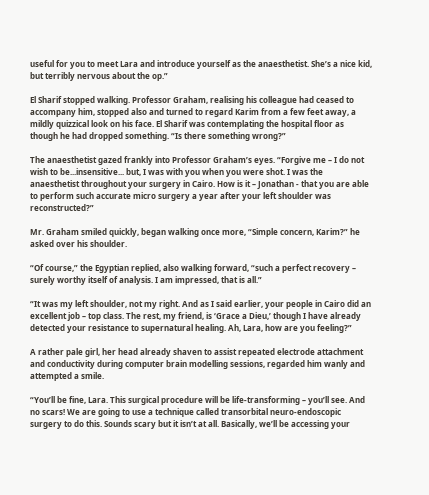useful for you to meet Lara and introduce yourself as the anaesthetist. She’s a nice kid, but terribly nervous about the op.”

El Sharif stopped walking. Professor Graham, realising his colleague had ceased to accompany him, stopped also and turned to regard Karim from a few feet away, a mildly quizzical look on his face. El Sharif was contemplating the hospital floor as though he had dropped something. “Is there something wrong?”

The anaesthetist gazed frankly into Professor Graham’s eyes. “Forgive me – I do not wish to be...insensitive... but, I was with you when you were shot. I was the anaesthetist throughout your surgery in Cairo. How is it – Jonathan - that you are able to perform such accurate micro surgery a year after your left shoulder was reconstructed?”

Mr. Graham smiled quickly, began walking once more, “Simple concern, Karim?” he asked over his shoulder.

“Of course,” the Egyptian replied, also walking forward, “such a perfect recovery – surely worthy itself of analysis. I am impressed, that is all.”

“It was my left shoulder, not my right. And as I said earlier, your people in Cairo did an excellent job – top class. The rest, my friend, is ‘Grace a Dieu,’ though I have already detected your resistance to supernatural healing. Ah, Lara, how are you feeling?”

A rather pale girl, her head already shaven to assist repeated electrode attachment and conductivity during computer brain modelling sessions, regarded him wanly and attempted a smile.

“You’ll be fine, Lara. This surgical procedure will be life-transforming – you’ll see. And no scars! We are going to use a technique called transorbital neuro-endoscopic surgery to do this. Sounds scary but it isn’t at all. Basically, we’ll be accessing your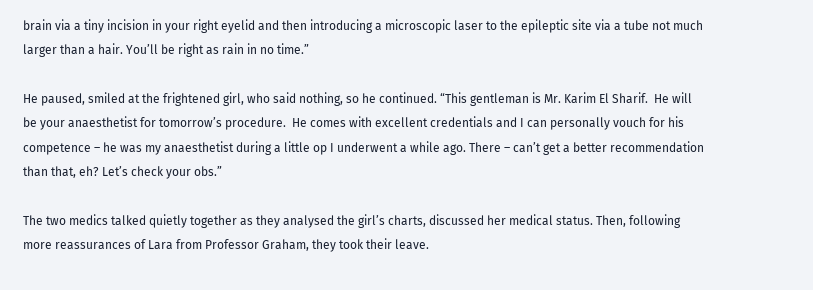brain via a tiny incision in your right eyelid and then introducing a microscopic laser to the epileptic site via a tube not much larger than a hair. You’ll be right as rain in no time.”

He paused, smiled at the frightened girl, who said nothing, so he continued. “This gentleman is Mr. Karim El Sharif.  He will be your anaesthetist for tomorrow’s procedure.  He comes with excellent credentials and I can personally vouch for his competence – he was my anaesthetist during a little op I underwent a while ago. There – can’t get a better recommendation than that, eh? Let’s check your obs.”

The two medics talked quietly together as they analysed the girl’s charts, discussed her medical status. Then, following more reassurances of Lara from Professor Graham, they took their leave.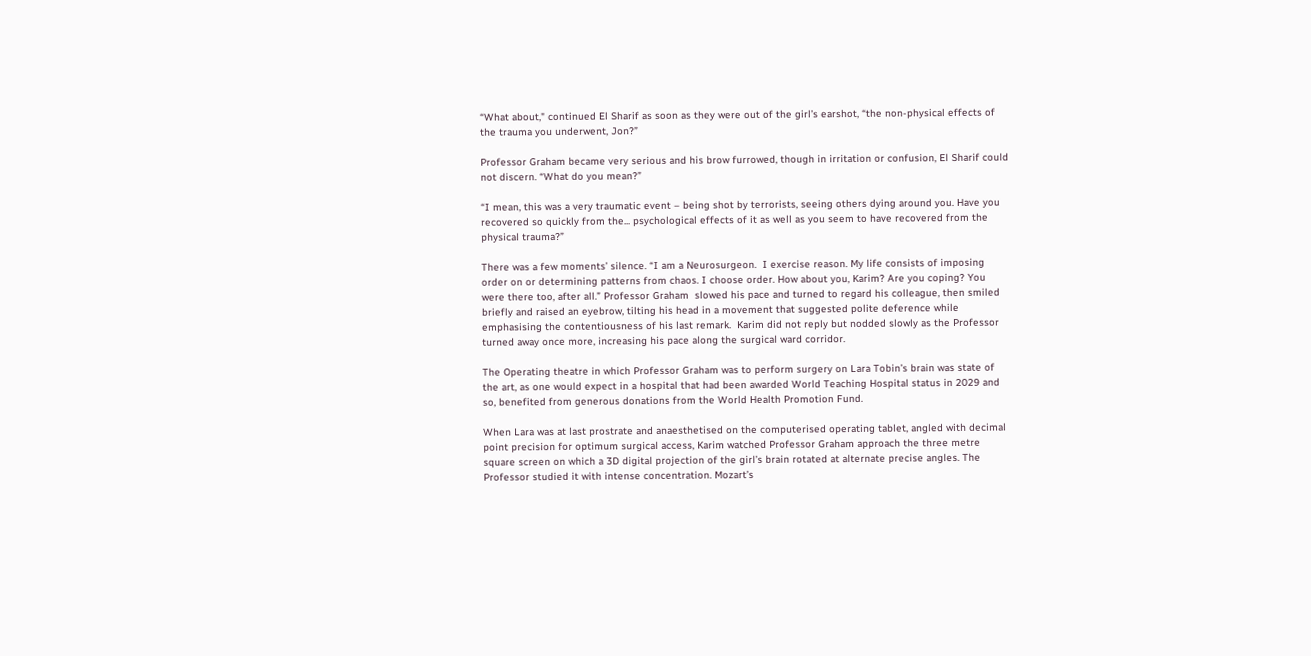“What about," continued El Sharif as soon as they were out of the girl’s earshot, “the non-physical effects of the trauma you underwent, Jon?”

Professor Graham became very serious and his brow furrowed, though in irritation or confusion, El Sharif could not discern. “What do you mean?”

“I mean, this was a very traumatic event – being shot by terrorists, seeing others dying around you. Have you recovered so quickly from the... psychological effects of it as well as you seem to have recovered from the physical trauma?”

There was a few moments’ silence. “I am a Neurosurgeon.  I exercise reason. My life consists of imposing order on or determining patterns from chaos. I choose order. How about you, Karim? Are you coping? You were there too, after all.” Professor Graham  slowed his pace and turned to regard his colleague, then smiled briefly and raised an eyebrow, tilting his head in a movement that suggested polite deference while emphasising the contentiousness of his last remark.  Karim did not reply but nodded slowly as the Professor turned away once more, increasing his pace along the surgical ward corridor.

The Operating theatre in which Professor Graham was to perform surgery on Lara Tobin’s brain was state of the art, as one would expect in a hospital that had been awarded World Teaching Hospital status in 2029 and so, benefited from generous donations from the World Health Promotion Fund.

When Lara was at last prostrate and anaesthetised on the computerised operating tablet, angled with decimal point precision for optimum surgical access, Karim watched Professor Graham approach the three metre square screen on which a 3D digital projection of the girl’s brain rotated at alternate precise angles. The Professor studied it with intense concentration. Mozart’s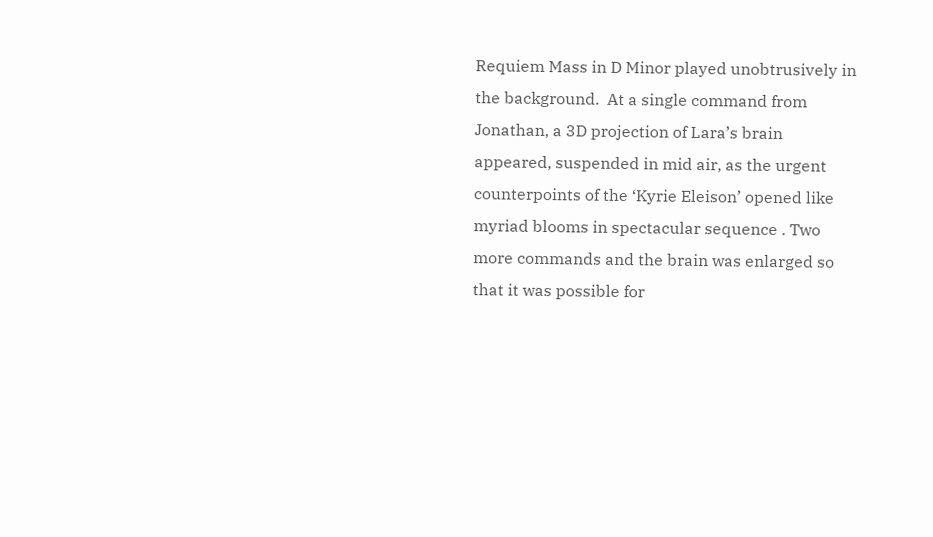Requiem Mass in D Minor played unobtrusively in the background.  At a single command from Jonathan, a 3D projection of Lara’s brain appeared, suspended in mid air, as the urgent counterpoints of the ‘Kyrie Eleison’ opened like myriad blooms in spectacular sequence . Two more commands and the brain was enlarged so that it was possible for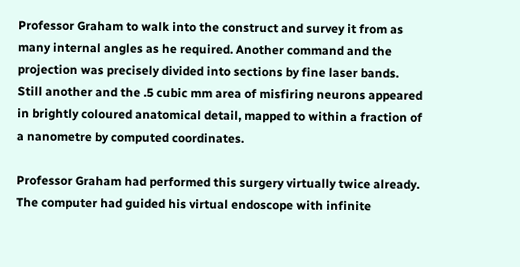Professor Graham to walk into the construct and survey it from as many internal angles as he required. Another command and the projection was precisely divided into sections by fine laser bands. Still another and the .5 cubic mm area of misfiring neurons appeared in brightly coloured anatomical detail, mapped to within a fraction of a nanometre by computed coordinates.

Professor Graham had performed this surgery virtually twice already. The computer had guided his virtual endoscope with infinite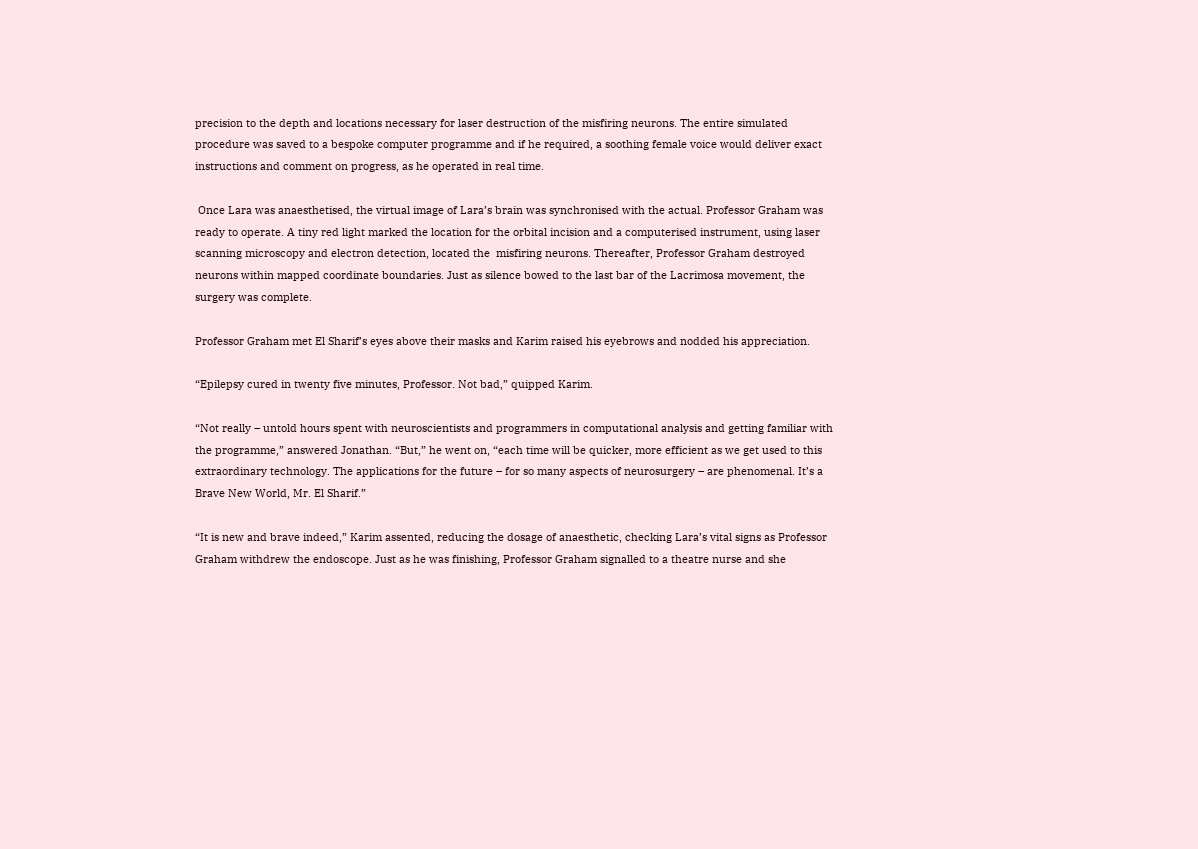precision to the depth and locations necessary for laser destruction of the misfiring neurons. The entire simulated procedure was saved to a bespoke computer programme and if he required, a soothing female voice would deliver exact instructions and comment on progress, as he operated in real time.

 Once Lara was anaesthetised, the virtual image of Lara’s brain was synchronised with the actual. Professor Graham was ready to operate. A tiny red light marked the location for the orbital incision and a computerised instrument, using laser scanning microscopy and electron detection, located the  misfiring neurons. Thereafter, Professor Graham destroyed neurons within mapped coordinate boundaries. Just as silence bowed to the last bar of the Lacrimosa movement, the surgery was complete.

Professor Graham met El Sharif’s eyes above their masks and Karim raised his eyebrows and nodded his appreciation.

“Epilepsy cured in twenty five minutes, Professor. Not bad,” quipped Karim.

“Not really – untold hours spent with neuroscientists and programmers in computational analysis and getting familiar with the programme,” answered Jonathan. “But,” he went on, “each time will be quicker, more efficient as we get used to this extraordinary technology. The applications for the future – for so many aspects of neurosurgery – are phenomenal. It’s a Brave New World, Mr. El Sharif.”

“It is new and brave indeed,” Karim assented, reducing the dosage of anaesthetic, checking Lara’s vital signs as Professor Graham withdrew the endoscope. Just as he was finishing, Professor Graham signalled to a theatre nurse and she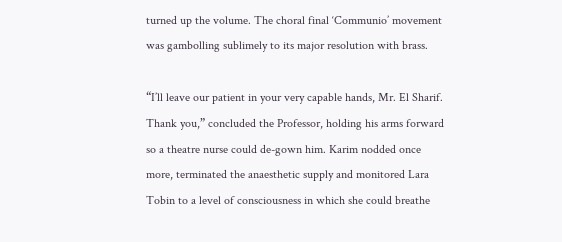turned up the volume. The choral final ‘Communio’ movement was gambolling sublimely to its major resolution with brass.

“I’ll leave our patient in your very capable hands, Mr. El Sharif. Thank you,” concluded the Professor, holding his arms forward so a theatre nurse could de-gown him. Karim nodded once more, terminated the anaesthetic supply and monitored Lara Tobin to a level of consciousness in which she could breathe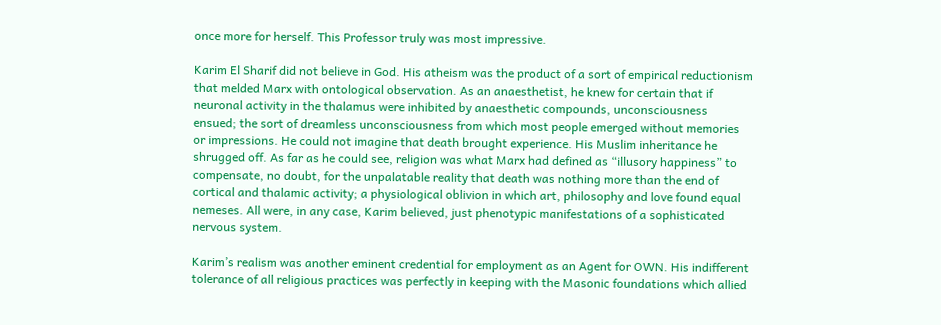once more for herself. This Professor truly was most impressive.

Karim El Sharif did not believe in God. His atheism was the product of a sort of empirical reductionism that melded Marx with ontological observation. As an anaesthetist, he knew for certain that if neuronal activity in the thalamus were inhibited by anaesthetic compounds, unconsciousness ensued; the sort of dreamless unconsciousness from which most people emerged without memories or impressions. He could not imagine that death brought experience. His Muslim inheritance he shrugged off. As far as he could see, religion was what Marx had defined as “illusory happiness” to compensate, no doubt, for the unpalatable reality that death was nothing more than the end of cortical and thalamic activity; a physiological oblivion in which art, philosophy and love found equal nemeses. All were, in any case, Karim believed, just phenotypic manifestations of a sophisticated nervous system.

Karim’s realism was another eminent credential for employment as an Agent for OWN. His indifferent tolerance of all religious practices was perfectly in keeping with the Masonic foundations which allied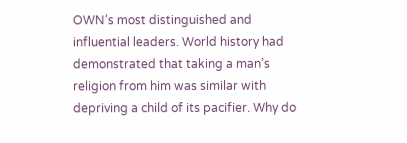OWN’s most distinguished and influential leaders. World history had demonstrated that taking a man’s religion from him was similar with depriving a child of its pacifier. Why do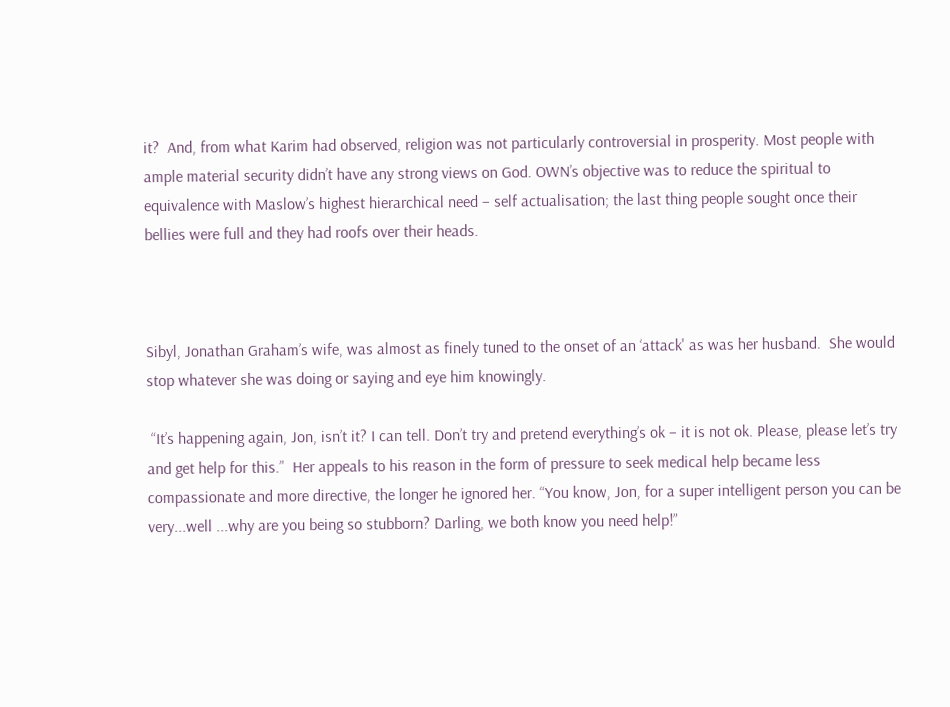it?  And, from what Karim had observed, religion was not particularly controversial in prosperity. Most people with ample material security didn’t have any strong views on God. OWN’s objective was to reduce the spiritual to equivalence with Maslow’s highest hierarchical need – self actualisation; the last thing people sought once their bellies were full and they had roofs over their heads.



Sibyl, Jonathan Graham’s wife, was almost as finely tuned to the onset of an ‘attack' as was her husband.  She would stop whatever she was doing or saying and eye him knowingly.

 “It’s happening again, Jon, isn’t it? I can tell. Don’t try and pretend everything’s ok – it is not ok. Please, please let’s try and get help for this.”  Her appeals to his reason in the form of pressure to seek medical help became less compassionate and more directive, the longer he ignored her. “You know, Jon, for a super intelligent person you can be very...well ...why are you being so stubborn? Darling, we both know you need help!”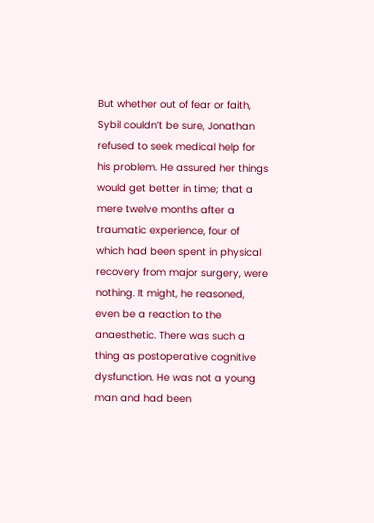But whether out of fear or faith, Sybil couldn’t be sure, Jonathan refused to seek medical help for his problem. He assured her things would get better in time; that a mere twelve months after a traumatic experience, four of which had been spent in physical recovery from major surgery, were nothing. It might, he reasoned, even be a reaction to the anaesthetic. There was such a thing as postoperative cognitive dysfunction. He was not a young man and had been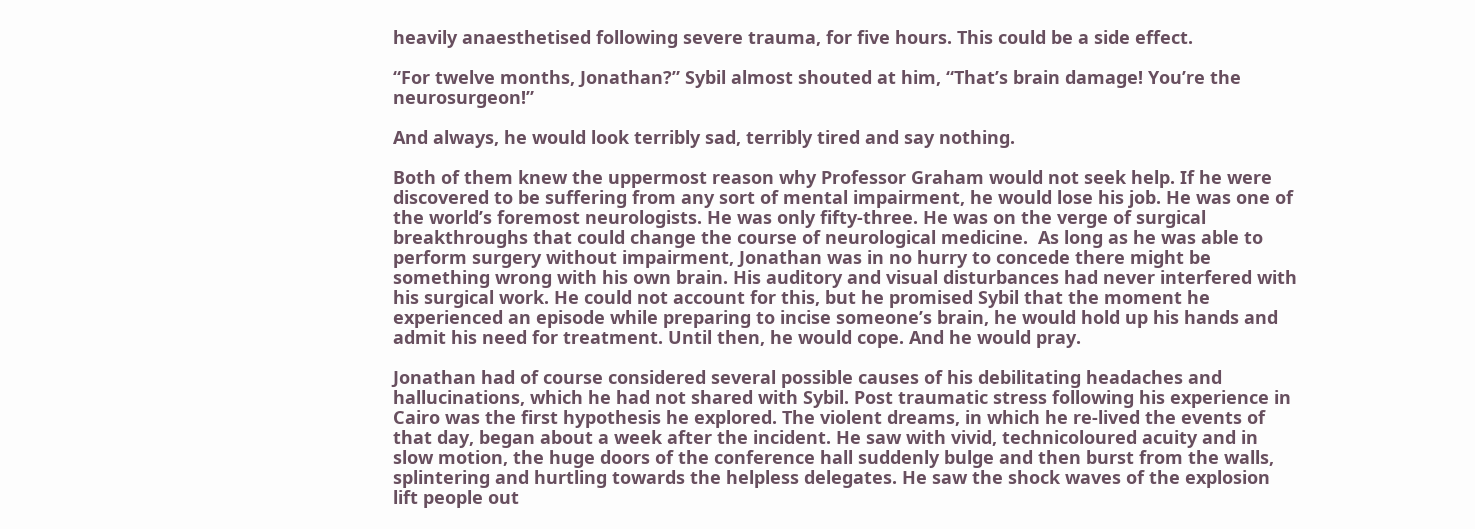heavily anaesthetised following severe trauma, for five hours. This could be a side effect.

“For twelve months, Jonathan?” Sybil almost shouted at him, “That’s brain damage! You’re the neurosurgeon!”

And always, he would look terribly sad, terribly tired and say nothing.

Both of them knew the uppermost reason why Professor Graham would not seek help. If he were discovered to be suffering from any sort of mental impairment, he would lose his job. He was one of the world’s foremost neurologists. He was only fifty-three. He was on the verge of surgical breakthroughs that could change the course of neurological medicine.  As long as he was able to perform surgery without impairment, Jonathan was in no hurry to concede there might be something wrong with his own brain. His auditory and visual disturbances had never interfered with his surgical work. He could not account for this, but he promised Sybil that the moment he experienced an episode while preparing to incise someone’s brain, he would hold up his hands and admit his need for treatment. Until then, he would cope. And he would pray.

Jonathan had of course considered several possible causes of his debilitating headaches and hallucinations, which he had not shared with Sybil. Post traumatic stress following his experience in Cairo was the first hypothesis he explored. The violent dreams, in which he re-lived the events of that day, began about a week after the incident. He saw with vivid, technicoloured acuity and in slow motion, the huge doors of the conference hall suddenly bulge and then burst from the walls, splintering and hurtling towards the helpless delegates. He saw the shock waves of the explosion lift people out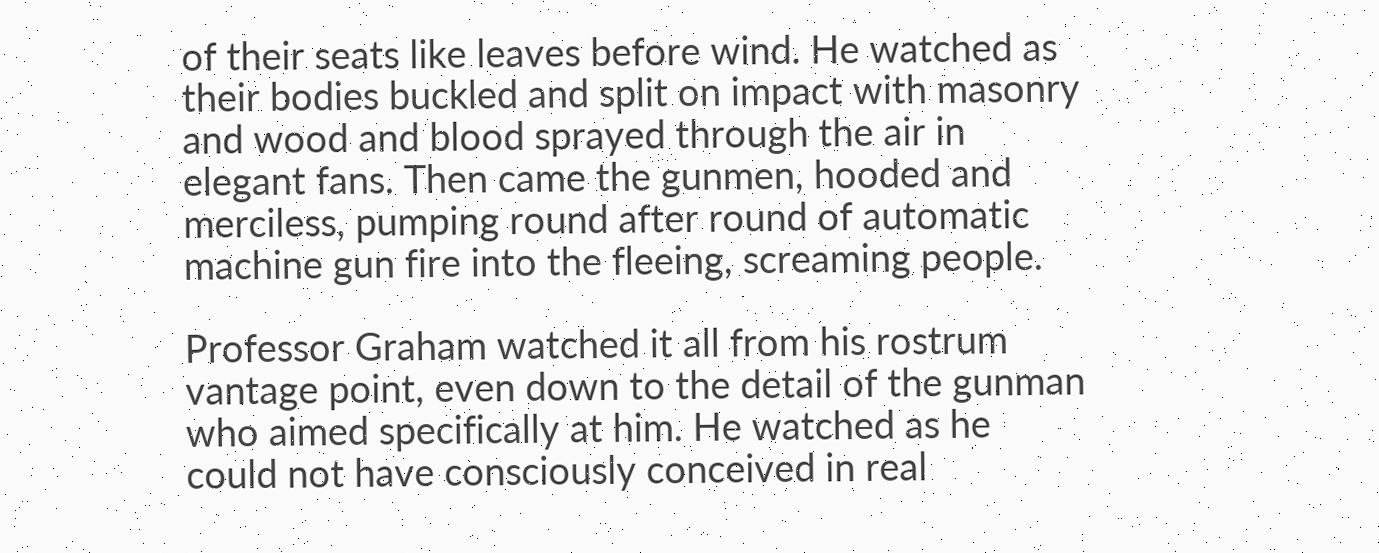of their seats like leaves before wind. He watched as their bodies buckled and split on impact with masonry and wood and blood sprayed through the air in elegant fans. Then came the gunmen, hooded and merciless, pumping round after round of automatic machine gun fire into the fleeing, screaming people.

Professor Graham watched it all from his rostrum vantage point, even down to the detail of the gunman who aimed specifically at him. He watched as he could not have consciously conceived in real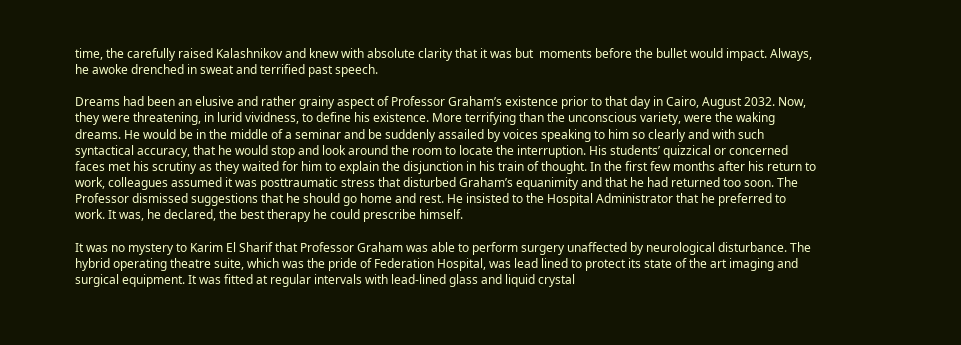time, the carefully raised Kalashnikov and knew with absolute clarity that it was but  moments before the bullet would impact. Always, he awoke drenched in sweat and terrified past speech.

Dreams had been an elusive and rather grainy aspect of Professor Graham’s existence prior to that day in Cairo, August 2032. Now, they were threatening, in lurid vividness, to define his existence. More terrifying than the unconscious variety, were the waking dreams. He would be in the middle of a seminar and be suddenly assailed by voices speaking to him so clearly and with such syntactical accuracy, that he would stop and look around the room to locate the interruption. His students’ quizzical or concerned faces met his scrutiny as they waited for him to explain the disjunction in his train of thought. In the first few months after his return to work, colleagues assumed it was posttraumatic stress that disturbed Graham’s equanimity and that he had returned too soon. The Professor dismissed suggestions that he should go home and rest. He insisted to the Hospital Administrator that he preferred to work. It was, he declared, the best therapy he could prescribe himself.

It was no mystery to Karim El Sharif that Professor Graham was able to perform surgery unaffected by neurological disturbance. The hybrid operating theatre suite, which was the pride of Federation Hospital, was lead lined to protect its state of the art imaging and surgical equipment. It was fitted at regular intervals with lead-lined glass and liquid crystal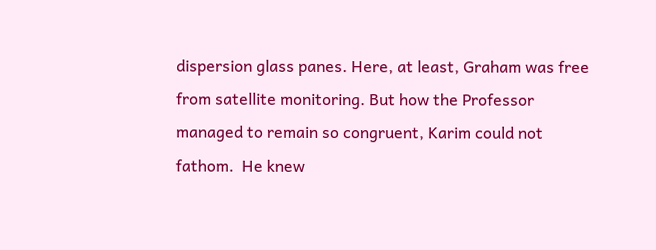dispersion glass panes. Here, at least, Graham was free from satellite monitoring. But how the Professor managed to remain so congruent, Karim could not fathom.  He knew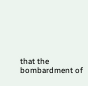that the bombardment of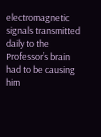electromagnetic signals transmitted daily to the Professor’s brain had to be causing him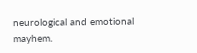neurological and emotional mayhem.